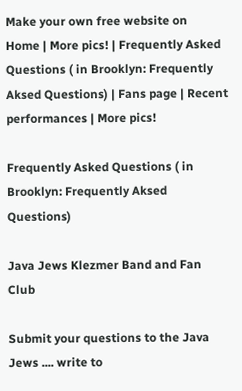Make your own free website on
Home | More pics! | Frequently Asked Questions ( in Brooklyn: Frequently Aksed Questions) | Fans page | Recent performances | More pics!

Frequently Asked Questions ( in Brooklyn: Frequently Aksed Questions)

Java Jews Klezmer Band and Fan Club

Submit your questions to the Java Jews .... write to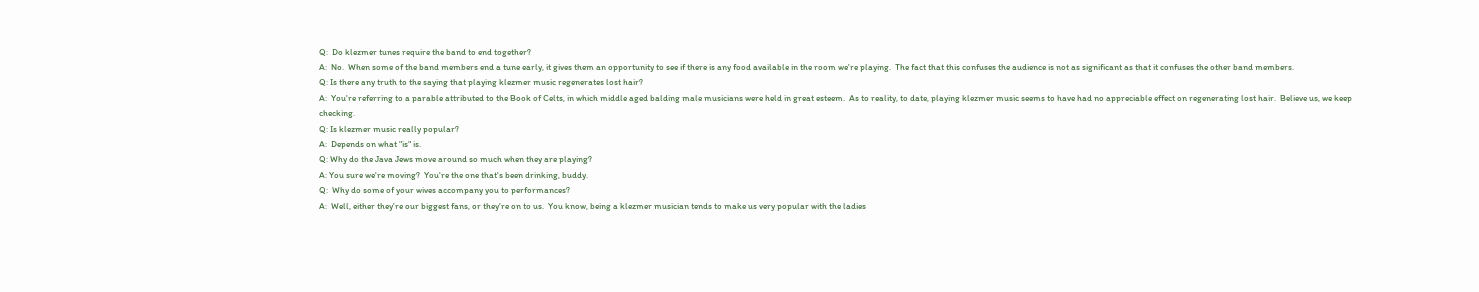Q:  Do klezmer tunes require the band to end together?
A:  No.  When some of the band members end a tune early, it gives them an opportunity to see if there is any food available in the room we're playing.  The fact that this confuses the audience is not as significant as that it confuses the other band members.
Q: Is there any truth to the saying that playing klezmer music regenerates lost hair?
A:  You're referring to a parable attributed to the Book of Celts, in which middle aged balding male musicians were held in great esteem.  As to reality, to date, playing klezmer music seems to have had no appreciable effect on regenerating lost hair.  Believe us, we keep checking.
Q: Is klezmer music really popular?
A:  Depends on what "is" is.
Q: Why do the Java Jews move around so much when they are playing?
A: You sure we're moving?  You're the one that's been drinking, buddy.
Q:  Why do some of your wives accompany you to performances?
A:  Well, either they're our biggest fans, or they're on to us.  You know, being a klezmer musician tends to make us very popular with the ladies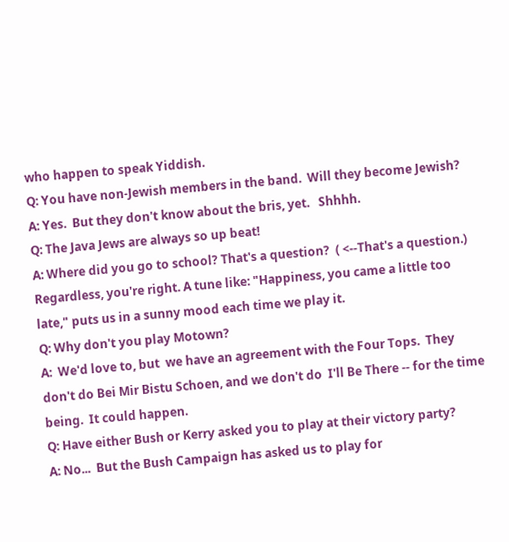who happen to speak Yiddish.
Q: You have non-Jewish members in the band.  Will they become Jewish?
A: Yes.  But they don't know about the bris, yet.   Shhhh.
Q: The Java Jews are always so up beat!
A: Where did you go to school? That's a question?  ( <--That's a question.)  Regardless, you're right. A tune like: "Happiness, you came a little too late," puts us in a sunny mood each time we play it.
Q: Why don't you play Motown?
A:  We'd love to, but  we have an agreement with the Four Tops.  They don't do Bei Mir Bistu Schoen, and we don't do  I'll Be There -- for the time being.  It could happen.
Q: Have either Bush or Kerry asked you to play at their victory party?
A: No...  But the Bush Campaign has asked us to play for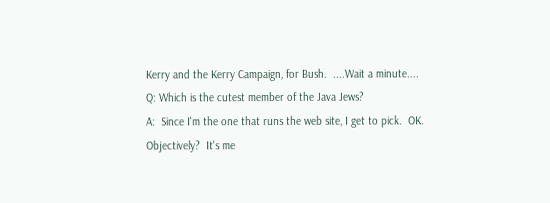Kerry and the Kerry Campaign, for Bush.  ....Wait a minute....
Q: Which is the cutest member of the Java Jews?
A:  Since I'm the one that runs the web site, I get to pick.  OK.  Objectively?  It's me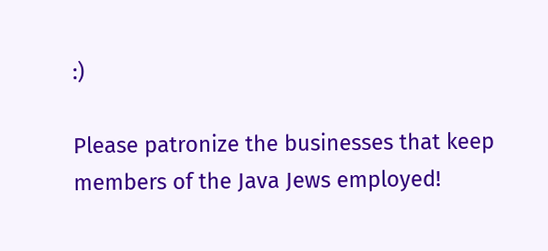:)

Please patronize the businesses that keep members of the Java Jews employed!